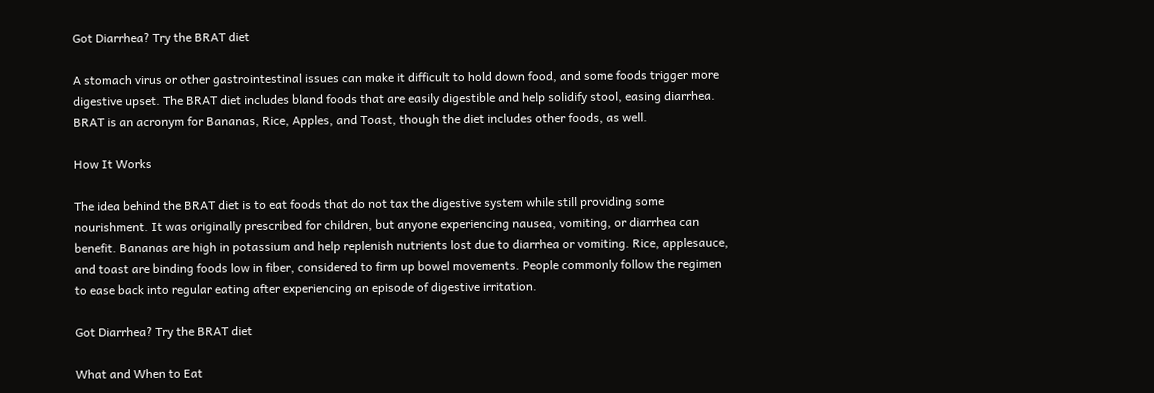Got Diarrhea? Try the BRAT diet

A stomach virus or other gastrointestinal issues can make it difficult to hold down food, and some foods trigger more digestive upset. The BRAT diet includes bland foods that are easily digestible and help solidify stool, easing diarrhea. BRAT is an acronym for Bananas, Rice, Apples, and Toast, though the diet includes other foods, as well.

How It Works

The idea behind the BRAT diet is to eat foods that do not tax the digestive system while still providing some nourishment. It was originally prescribed for children, but anyone experiencing nausea, vomiting, or diarrhea can benefit. Bananas are high in potassium and help replenish nutrients lost due to diarrhea or vomiting. Rice, applesauce, and toast are binding foods low in fiber, considered to firm up bowel movements. People commonly follow the regimen to ease back into regular eating after experiencing an episode of digestive irritation.

Got Diarrhea? Try the BRAT diet

What and When to Eat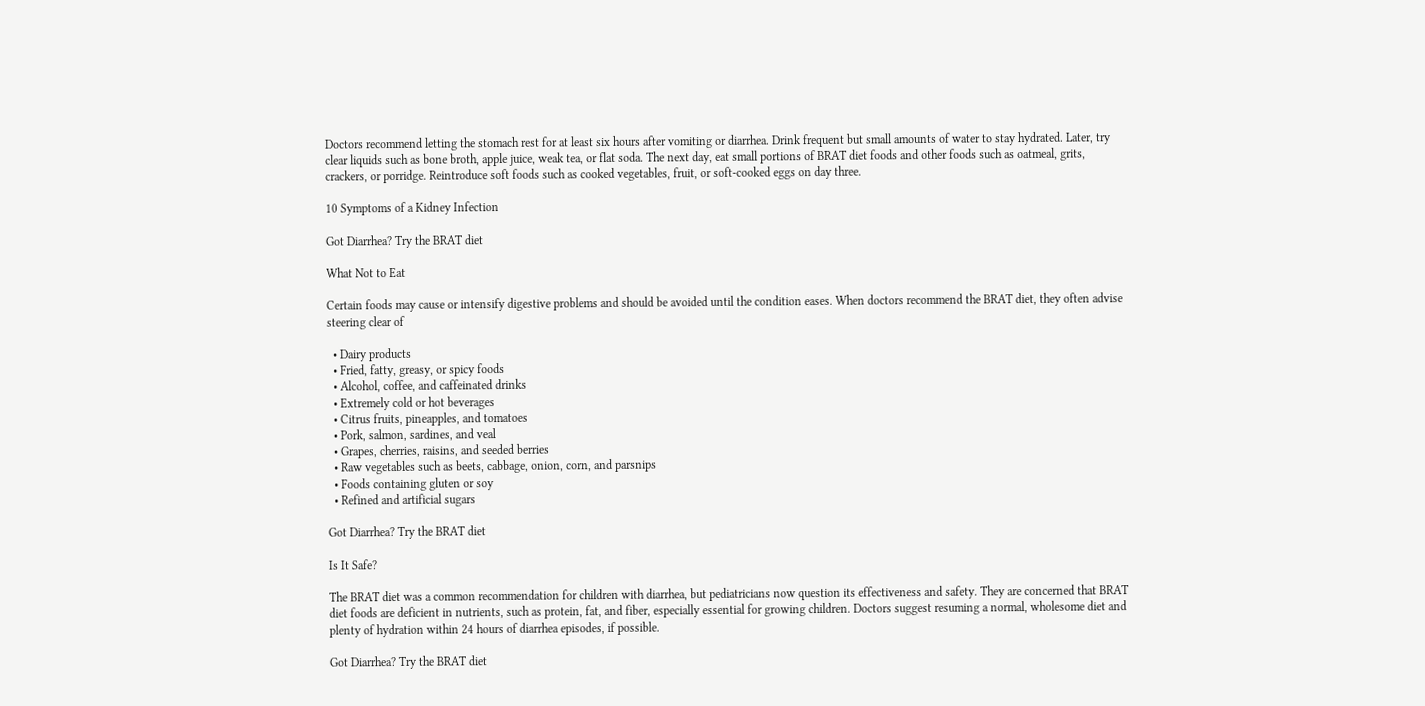Doctors recommend letting the stomach rest for at least six hours after vomiting or diarrhea. Drink frequent but small amounts of water to stay hydrated. Later, try clear liquids such as bone broth, apple juice, weak tea, or flat soda. The next day, eat small portions of BRAT diet foods and other foods such as oatmeal, grits, crackers, or porridge. Reintroduce soft foods such as cooked vegetables, fruit, or soft-cooked eggs on day three.

10 Symptoms of a Kidney Infection

Got Diarrhea? Try the BRAT diet

What Not to Eat

Certain foods may cause or intensify digestive problems and should be avoided until the condition eases. When doctors recommend the BRAT diet, they often advise steering clear of

  • Dairy products
  • Fried, fatty, greasy, or spicy foods
  • Alcohol, coffee, and caffeinated drinks
  • Extremely cold or hot beverages
  • Citrus fruits, pineapples, and tomatoes
  • Pork, salmon, sardines, and veal
  • Grapes, cherries, raisins, and seeded berries
  • Raw vegetables such as beets, cabbage, onion, corn, and parsnips
  • Foods containing gluten or soy
  • Refined and artificial sugars

Got Diarrhea? Try the BRAT diet

Is It Safe?

The BRAT diet was a common recommendation for children with diarrhea, but pediatricians now question its effectiveness and safety. They are concerned that BRAT diet foods are deficient in nutrients, such as protein, fat, and fiber, especially essential for growing children. Doctors suggest resuming a normal, wholesome diet and plenty of hydration within 24 hours of diarrhea episodes, if possible.

Got Diarrhea? Try the BRAT diet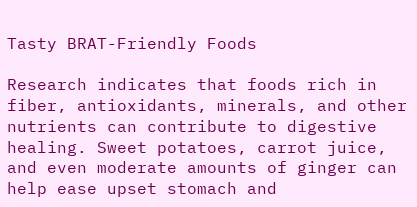Tasty BRAT-Friendly Foods

Research indicates that foods rich in fiber, antioxidants, minerals, and other nutrients can contribute to digestive healing. Sweet potatoes, carrot juice, and even moderate amounts of ginger can help ease upset stomach and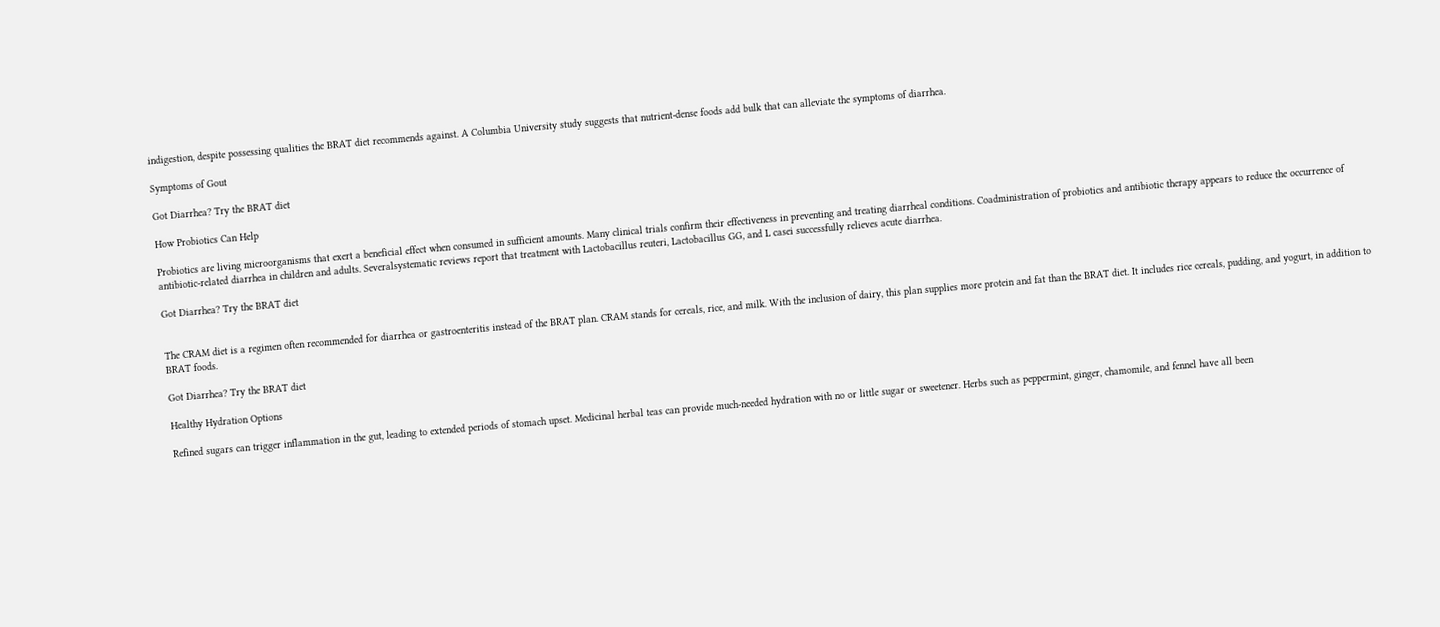indigestion, despite possessing qualities the BRAT diet recommends against. A Columbia University study suggests that nutrient-dense foods add bulk that can alleviate the symptoms of diarrhea.

Symptoms of Gout

Got Diarrhea? Try the BRAT diet

How Probiotics Can Help

Probiotics are living microorganisms that exert a beneficial effect when consumed in sufficient amounts. Many clinical trials confirm their effectiveness in preventing and treating diarrheal conditions. Coadministration of probiotics and antibiotic therapy appears to reduce the occurrence of antibiotic-related diarrhea in children and adults. Severalsystematic reviews report that treatment with Lactobacillus reuteri, Lactobacillus GG, and L casei successfully relieves acute diarrhea.

Got Diarrhea? Try the BRAT diet


The CRAM diet is a regimen often recommended for diarrhea or gastroenteritis instead of the BRAT plan. CRAM stands for cereals, rice, and milk. With the inclusion of dairy, this plan supplies more protein and fat than the BRAT diet. It includes rice cereals, pudding, and yogurt, in addition to BRAT foods.

Got Diarrhea? Try the BRAT diet

Healthy Hydration Options

Refined sugars can trigger inflammation in the gut, leading to extended periods of stomach upset. Medicinal herbal teas can provide much-needed hydration with no or little sugar or sweetener. Herbs such as peppermint, ginger, chamomile, and fennel have all been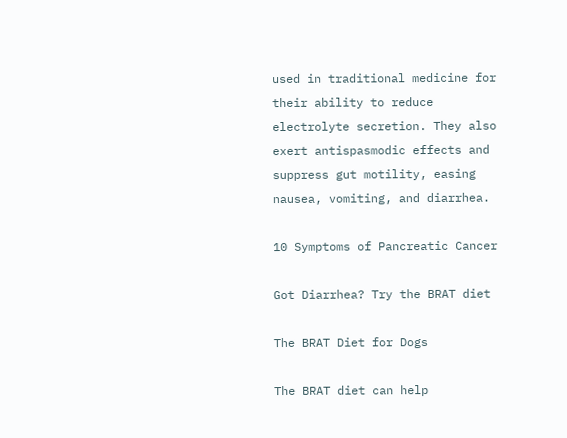used in traditional medicine for their ability to reduce electrolyte secretion. They also exert antispasmodic effects and suppress gut motility, easing nausea, vomiting, and diarrhea.

10 Symptoms of Pancreatic Cancer

Got Diarrhea? Try the BRAT diet

The BRAT Diet for Dogs

The BRAT diet can help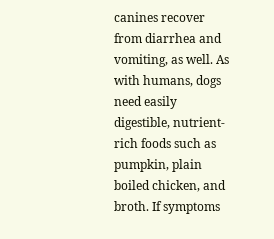canines recover from diarrhea and vomiting, as well. As with humans, dogs need easily digestible, nutrient-rich foods such as pumpkin, plain boiled chicken, and broth. If symptoms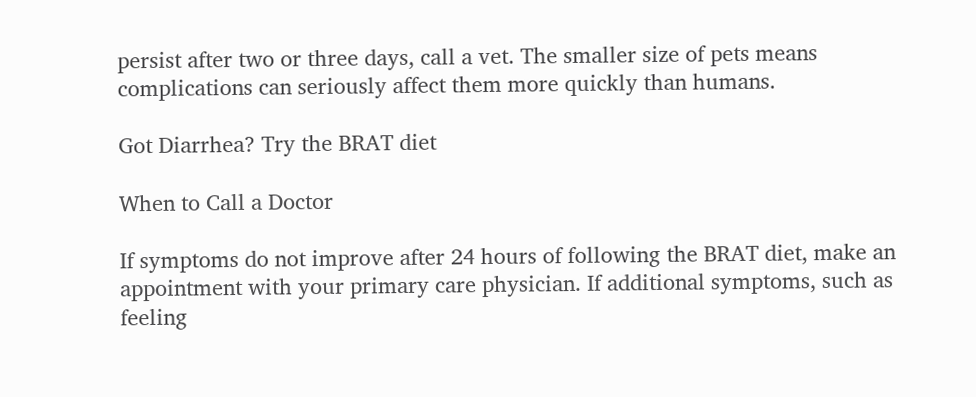persist after two or three days, call a vet. The smaller size of pets means complications can seriously affect them more quickly than humans.

Got Diarrhea? Try the BRAT diet

When to Call a Doctor

If symptoms do not improve after 24 hours of following the BRAT diet, make an appointment with your primary care physician. If additional symptoms, such as feeling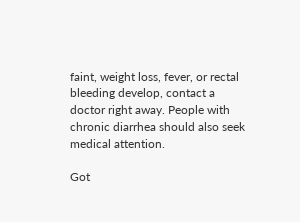faint, weight loss, fever, or rectal bleeding develop, contact a doctor right away. People with chronic diarrhea should also seek medical attention.

Got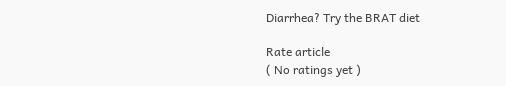Diarrhea? Try the BRAT diet

Rate article
( No ratings yet )